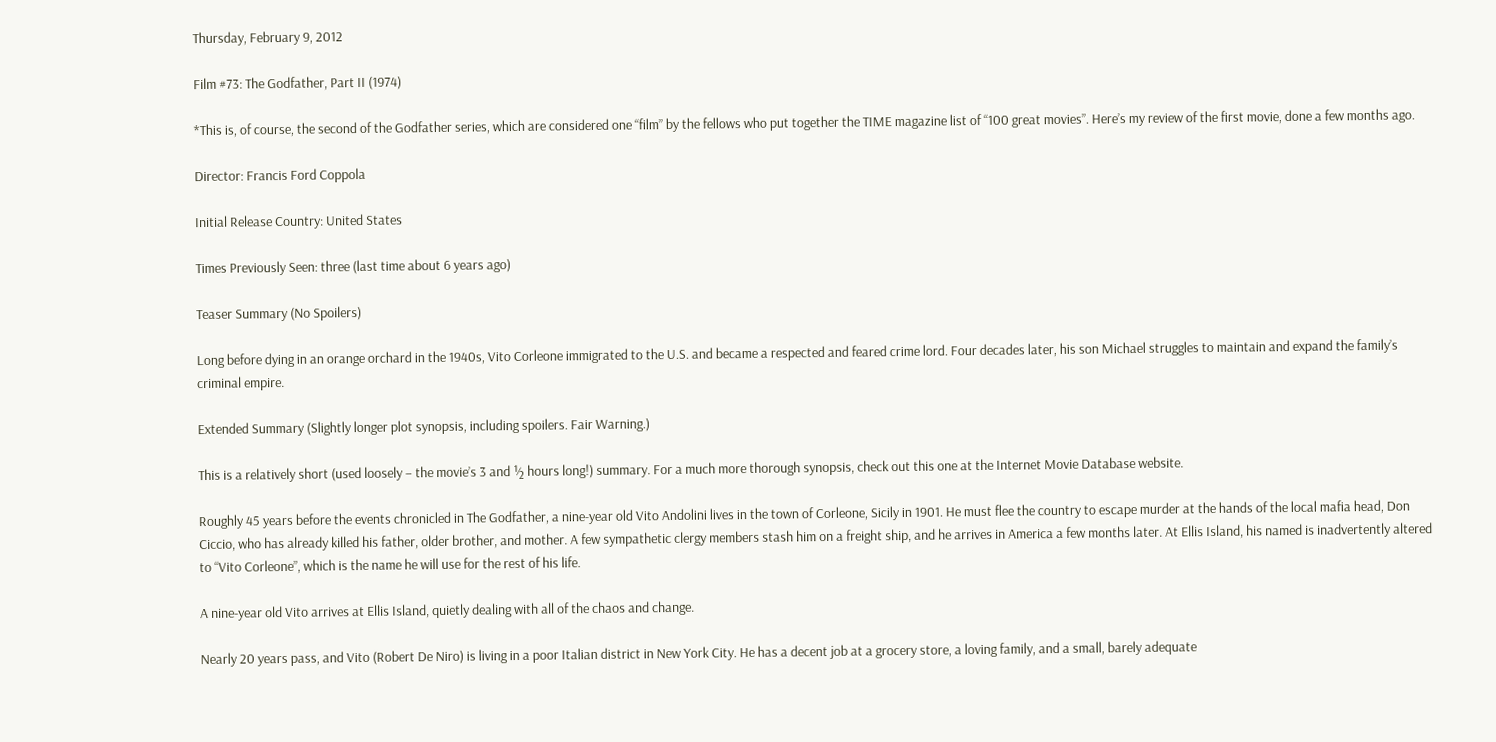Thursday, February 9, 2012

Film #73: The Godfather, Part II (1974)

*This is, of course, the second of the Godfather series, which are considered one “film” by the fellows who put together the TIME magazine list of “100 great movies”. Here’s my review of the first movie, done a few months ago.

Director: Francis Ford Coppola

Initial Release Country: United States

Times Previously Seen: three (last time about 6 years ago)

Teaser Summary (No Spoilers)

Long before dying in an orange orchard in the 1940s, Vito Corleone immigrated to the U.S. and became a respected and feared crime lord. Four decades later, his son Michael struggles to maintain and expand the family’s criminal empire.

Extended Summary (Slightly longer plot synopsis, including spoilers. Fair Warning.)

This is a relatively short (used loosely – the movie’s 3 and ½ hours long!) summary. For a much more thorough synopsis, check out this one at the Internet Movie Database website.

Roughly 45 years before the events chronicled in The Godfather, a nine-year old Vito Andolini lives in the town of Corleone, Sicily in 1901. He must flee the country to escape murder at the hands of the local mafia head, Don Ciccio, who has already killed his father, older brother, and mother. A few sympathetic clergy members stash him on a freight ship, and he arrives in America a few months later. At Ellis Island, his named is inadvertently altered to “Vito Corleone”, which is the name he will use for the rest of his life.

A nine-year old Vito arrives at Ellis Island, quietly dealing with all of the chaos and change.

Nearly 20 years pass, and Vito (Robert De Niro) is living in a poor Italian district in New York City. He has a decent job at a grocery store, a loving family, and a small, barely adequate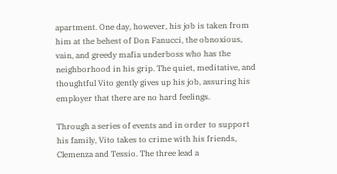apartment. One day, however, his job is taken from him at the behest of Don Fanucci, the obnoxious, vain, and greedy mafia underboss who has the neighborhood in his grip. The quiet, meditative, and thoughtful Vito gently gives up his job, assuring his employer that there are no hard feelings.

Through a series of events and in order to support his family, Vito takes to crime with his friends, Clemenza and Tessio. The three lead a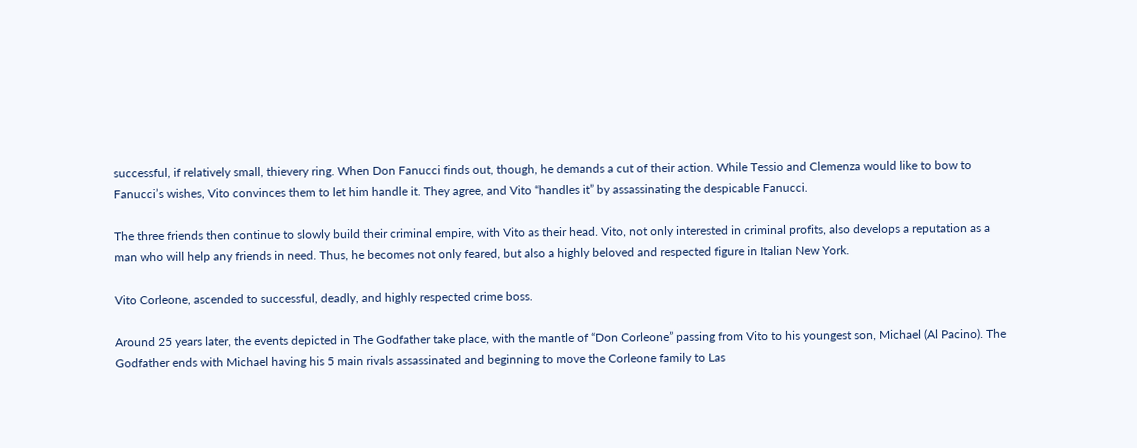successful, if relatively small, thievery ring. When Don Fanucci finds out, though, he demands a cut of their action. While Tessio and Clemenza would like to bow to Fanucci’s wishes, Vito convinces them to let him handle it. They agree, and Vito “handles it” by assassinating the despicable Fanucci.

The three friends then continue to slowly build their criminal empire, with Vito as their head. Vito, not only interested in criminal profits, also develops a reputation as a man who will help any friends in need. Thus, he becomes not only feared, but also a highly beloved and respected figure in Italian New York.

Vito Corleone, ascended to successful, deadly, and highly respected crime boss.

Around 25 years later, the events depicted in The Godfather take place, with the mantle of “Don Corleone” passing from Vito to his youngest son, Michael (Al Pacino). The Godfather ends with Michael having his 5 main rivals assassinated and beginning to move the Corleone family to Las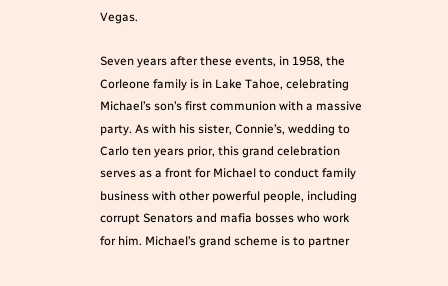Vegas.

Seven years after these events, in 1958, the Corleone family is in Lake Tahoe, celebrating Michael’s son’s first communion with a massive party. As with his sister, Connie’s, wedding to Carlo ten years prior, this grand celebration serves as a front for Michael to conduct family business with other powerful people, including corrupt Senators and mafia bosses who work for him. Michael’s grand scheme is to partner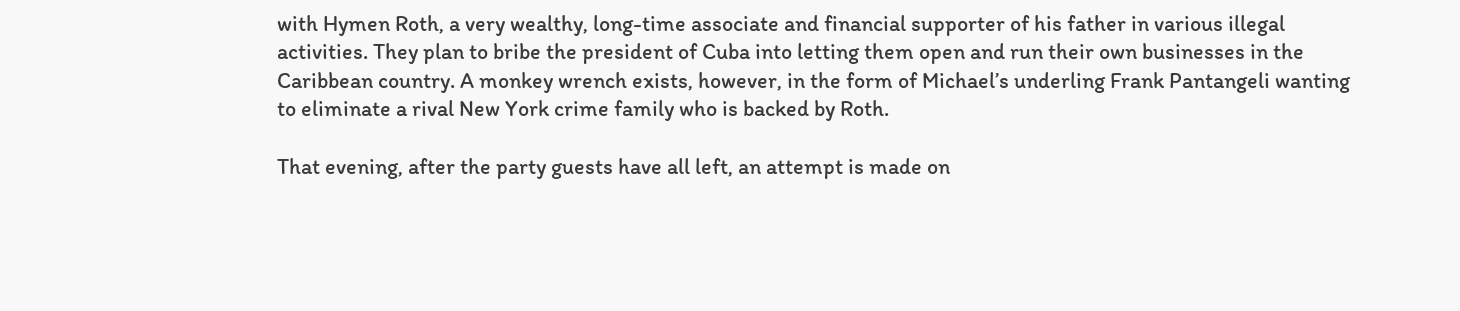with Hymen Roth, a very wealthy, long-time associate and financial supporter of his father in various illegal activities. They plan to bribe the president of Cuba into letting them open and run their own businesses in the Caribbean country. A monkey wrench exists, however, in the form of Michael’s underling Frank Pantangeli wanting to eliminate a rival New York crime family who is backed by Roth.

That evening, after the party guests have all left, an attempt is made on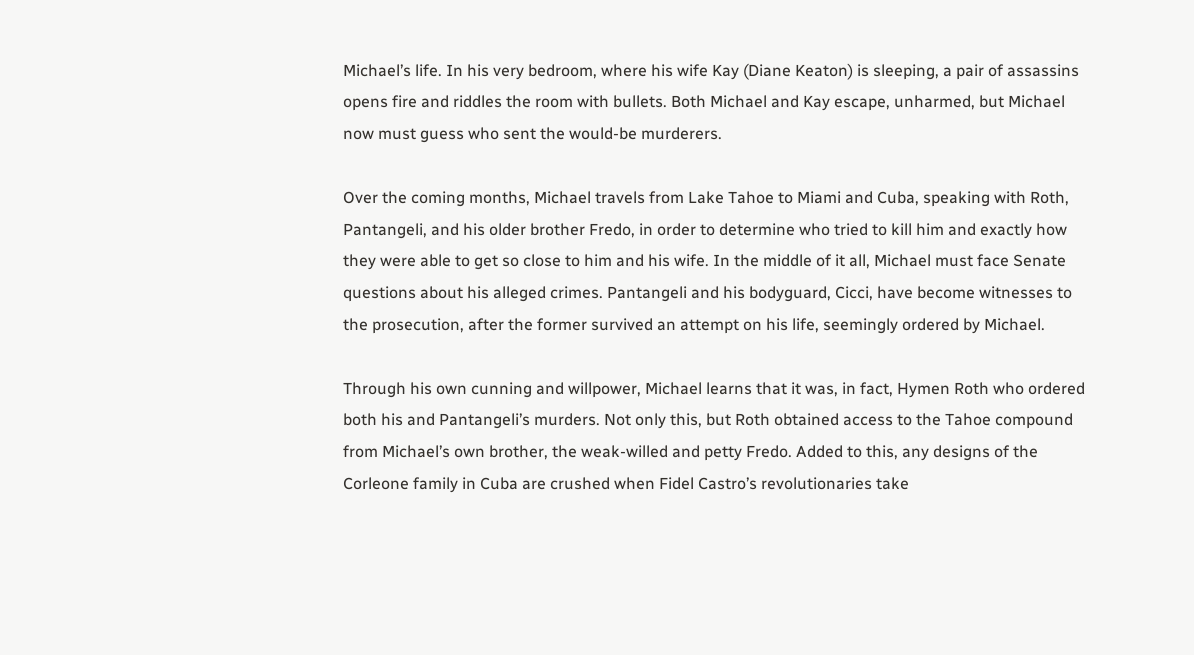Michael’s life. In his very bedroom, where his wife Kay (Diane Keaton) is sleeping, a pair of assassins opens fire and riddles the room with bullets. Both Michael and Kay escape, unharmed, but Michael now must guess who sent the would-be murderers.

Over the coming months, Michael travels from Lake Tahoe to Miami and Cuba, speaking with Roth, Pantangeli, and his older brother Fredo, in order to determine who tried to kill him and exactly how they were able to get so close to him and his wife. In the middle of it all, Michael must face Senate questions about his alleged crimes. Pantangeli and his bodyguard, Cicci, have become witnesses to the prosecution, after the former survived an attempt on his life, seemingly ordered by Michael.

Through his own cunning and willpower, Michael learns that it was, in fact, Hymen Roth who ordered both his and Pantangeli’s murders. Not only this, but Roth obtained access to the Tahoe compound from Michael’s own brother, the weak-willed and petty Fredo. Added to this, any designs of the Corleone family in Cuba are crushed when Fidel Castro’s revolutionaries take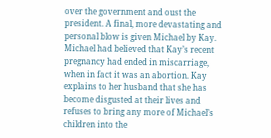over the government and oust the president. A final, more devastating and personal blow is given Michael by Kay. Michael had believed that Kay’s recent pregnancy had ended in miscarriage, when in fact it was an abortion. Kay explains to her husband that she has become disgusted at their lives and refuses to bring any more of Michael’s children into the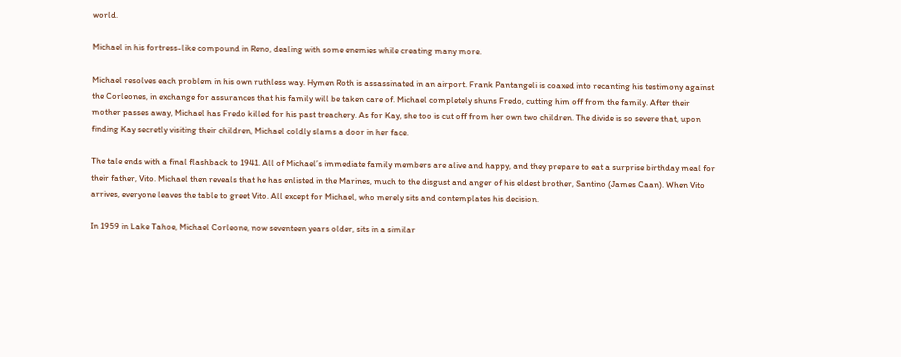world.

Michael in his fortress-like compound in Reno, dealing with some enemies while creating many more.

Michael resolves each problem in his own ruthless way. Hymen Roth is assassinated in an airport. Frank Pantangeli is coaxed into recanting his testimony against the Corleones, in exchange for assurances that his family will be taken care of. Michael completely shuns Fredo, cutting him off from the family. After their mother passes away, Michael has Fredo killed for his past treachery. As for Kay, she too is cut off from her own two children. The divide is so severe that, upon finding Kay secretly visiting their children, Michael coldly slams a door in her face.

The tale ends with a final flashback to 1941. All of Michael’s immediate family members are alive and happy, and they prepare to eat a surprise birthday meal for their father, Vito. Michael then reveals that he has enlisted in the Marines, much to the disgust and anger of his eldest brother, Santino (James Caan). When Vito arrives, everyone leaves the table to greet Vito. All except for Michael, who merely sits and contemplates his decision.

In 1959 in Lake Tahoe, Michael Corleone, now seventeen years older, sits in a similar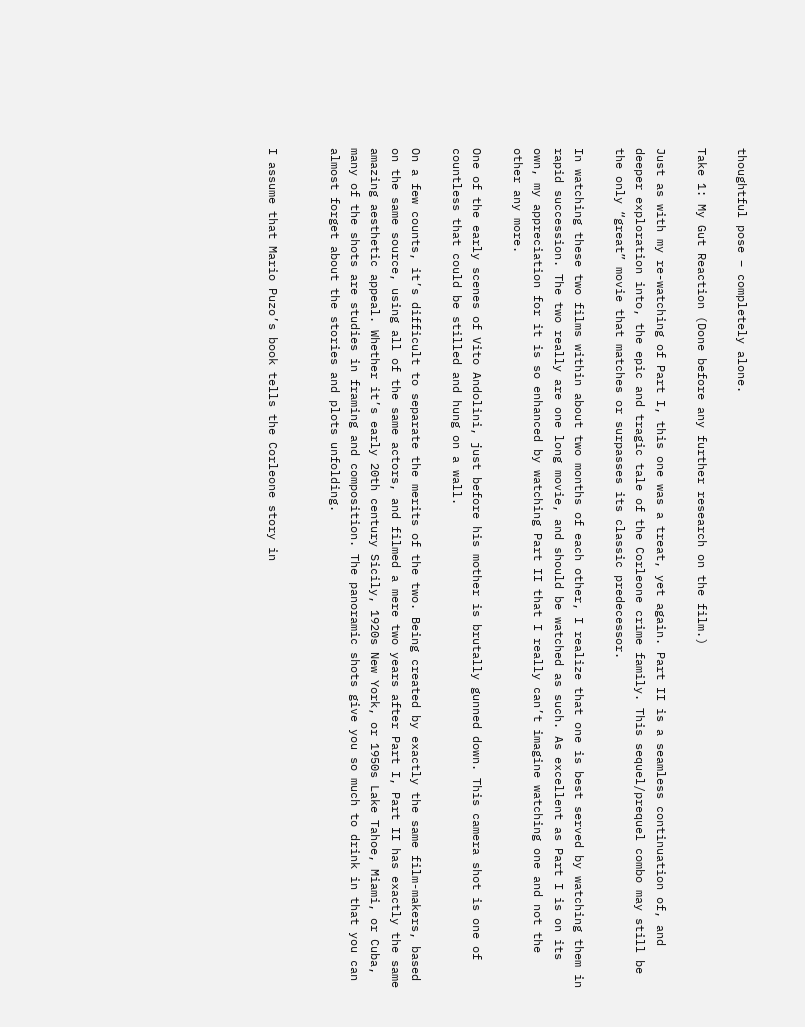thoughtful pose – completely alone.

Take 1: My Gut Reaction (Done before any further research on the film.)

Just as with my re-watching of Part I, this one was a treat, yet again. Part II is a seamless continuation of, and deeper exploration into, the epic and tragic tale of the Corleone crime family. This sequel/prequel combo may still be the only “great” movie that matches or surpasses its classic predecessor.

In watching these two films within about two months of each other, I realize that one is best served by watching them in rapid succession. The two really are one long movie, and should be watched as such. As excellent as Part I is on its own, my appreciation for it is so enhanced by watching Part II that I really can’t imagine watching one and not the other any more.

One of the early scenes of Vito Andolini, just before his mother is brutally gunned down. This camera shot is one of countless that could be stilled and hung on a wall.

On a few counts, it’s difficult to separate the merits of the two. Being created by exactly the same film-makers, based on the same source, using all of the same actors, and filmed a mere two years after Part I, Part II has exactly the same amazing aesthetic appeal. Whether it’s early 20th century Sicily, 1920s New York, or 1950s Lake Tahoe, Miami, or Cuba, many of the shots are studies in framing and composition. The panoramic shots give you so much to drink in that you can almost forget about the stories and plots unfolding.


I assume that Mario Puzo’s book tells the Corleone story in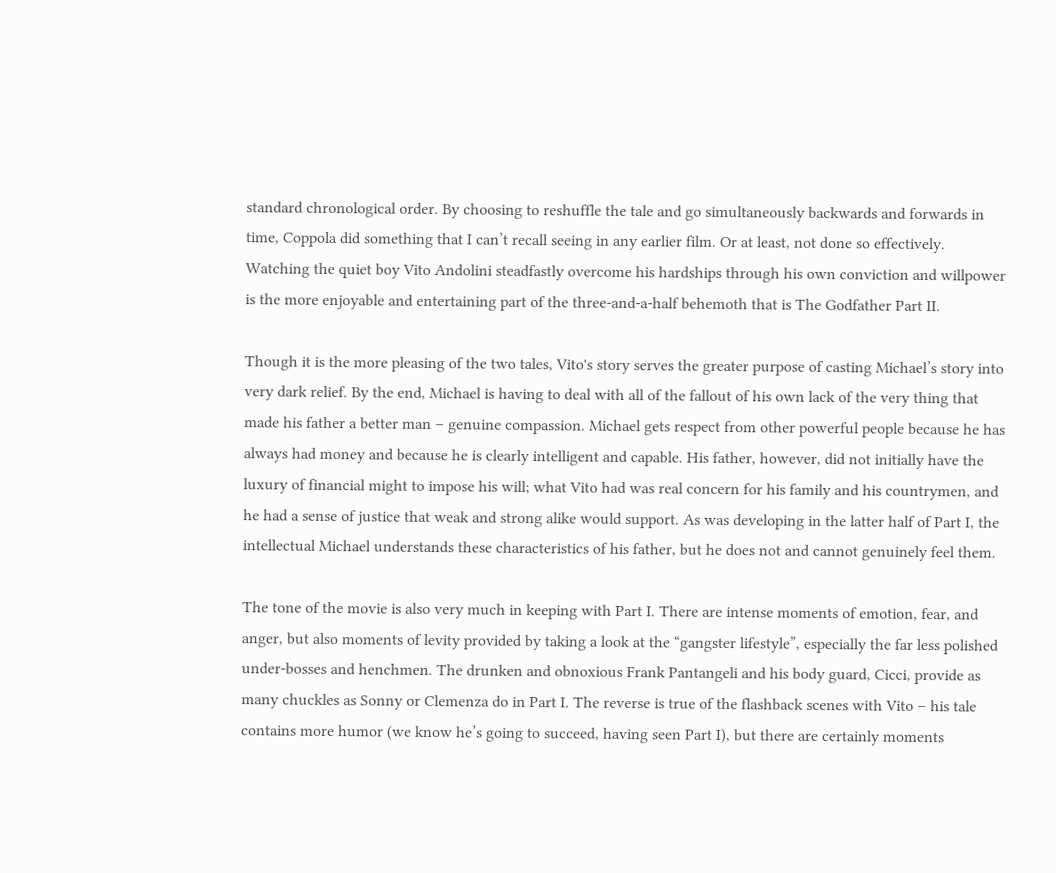standard chronological order. By choosing to reshuffle the tale and go simultaneously backwards and forwards in time, Coppola did something that I can’t recall seeing in any earlier film. Or at least, not done so effectively. Watching the quiet boy Vito Andolini steadfastly overcome his hardships through his own conviction and willpower is the more enjoyable and entertaining part of the three-and-a-half behemoth that is The Godfather Part II.

Though it is the more pleasing of the two tales, Vito's story serves the greater purpose of casting Michael’s story into very dark relief. By the end, Michael is having to deal with all of the fallout of his own lack of the very thing that made his father a better man – genuine compassion. Michael gets respect from other powerful people because he has always had money and because he is clearly intelligent and capable. His father, however, did not initially have the luxury of financial might to impose his will; what Vito had was real concern for his family and his countrymen, and he had a sense of justice that weak and strong alike would support. As was developing in the latter half of Part I, the intellectual Michael understands these characteristics of his father, but he does not and cannot genuinely feel them.

The tone of the movie is also very much in keeping with Part I. There are intense moments of emotion, fear, and anger, but also moments of levity provided by taking a look at the “gangster lifestyle”, especially the far less polished under-bosses and henchmen. The drunken and obnoxious Frank Pantangeli and his body guard, Cicci, provide as many chuckles as Sonny or Clemenza do in Part I. The reverse is true of the flashback scenes with Vito – his tale contains more humor (we know he’s going to succeed, having seen Part I), but there are certainly moments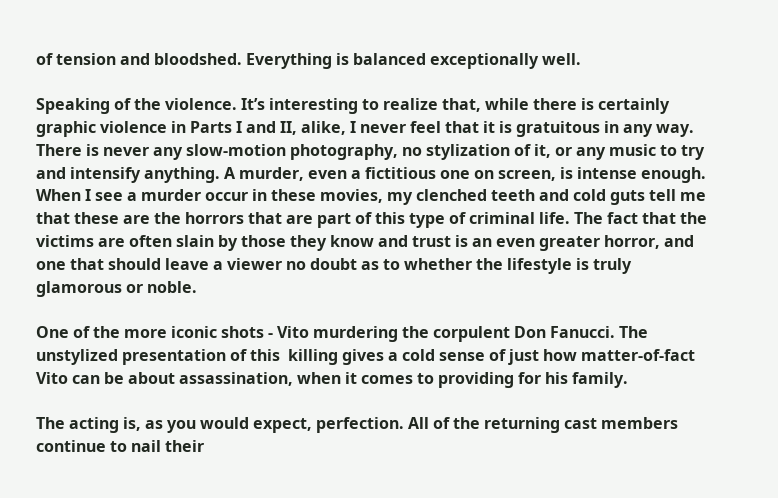of tension and bloodshed. Everything is balanced exceptionally well.

Speaking of the violence. It’s interesting to realize that, while there is certainly graphic violence in Parts I and II, alike, I never feel that it is gratuitous in any way. There is never any slow-motion photography, no stylization of it, or any music to try and intensify anything. A murder, even a fictitious one on screen, is intense enough. When I see a murder occur in these movies, my clenched teeth and cold guts tell me that these are the horrors that are part of this type of criminal life. The fact that the victims are often slain by those they know and trust is an even greater horror, and one that should leave a viewer no doubt as to whether the lifestyle is truly glamorous or noble.

One of the more iconic shots - Vito murdering the corpulent Don Fanucci. The unstylized presentation of this  killing gives a cold sense of just how matter-of-fact Vito can be about assassination, when it comes to providing for his family.

The acting is, as you would expect, perfection. All of the returning cast members continue to nail their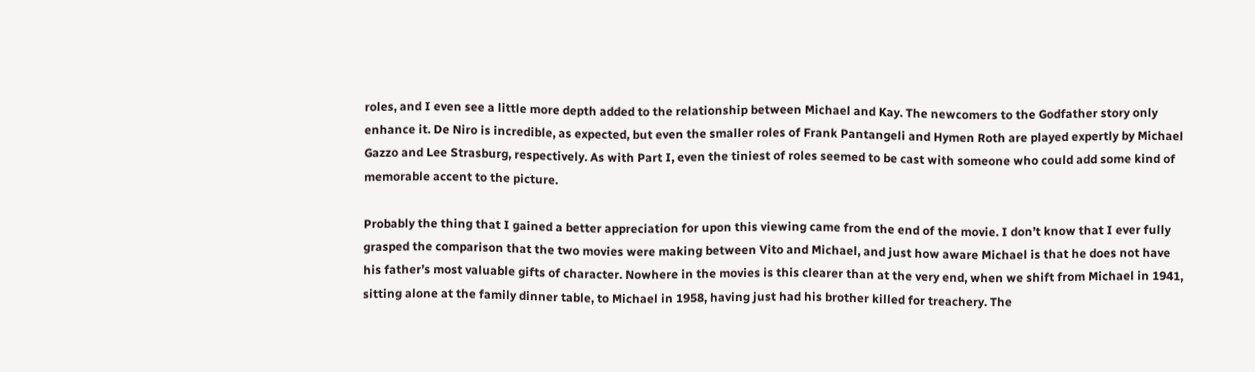roles, and I even see a little more depth added to the relationship between Michael and Kay. The newcomers to the Godfather story only enhance it. De Niro is incredible, as expected, but even the smaller roles of Frank Pantangeli and Hymen Roth are played expertly by Michael Gazzo and Lee Strasburg, respectively. As with Part I, even the tiniest of roles seemed to be cast with someone who could add some kind of memorable accent to the picture.

Probably the thing that I gained a better appreciation for upon this viewing came from the end of the movie. I don’t know that I ever fully grasped the comparison that the two movies were making between Vito and Michael, and just how aware Michael is that he does not have his father’s most valuable gifts of character. Nowhere in the movies is this clearer than at the very end, when we shift from Michael in 1941, sitting alone at the family dinner table, to Michael in 1958, having just had his brother killed for treachery. The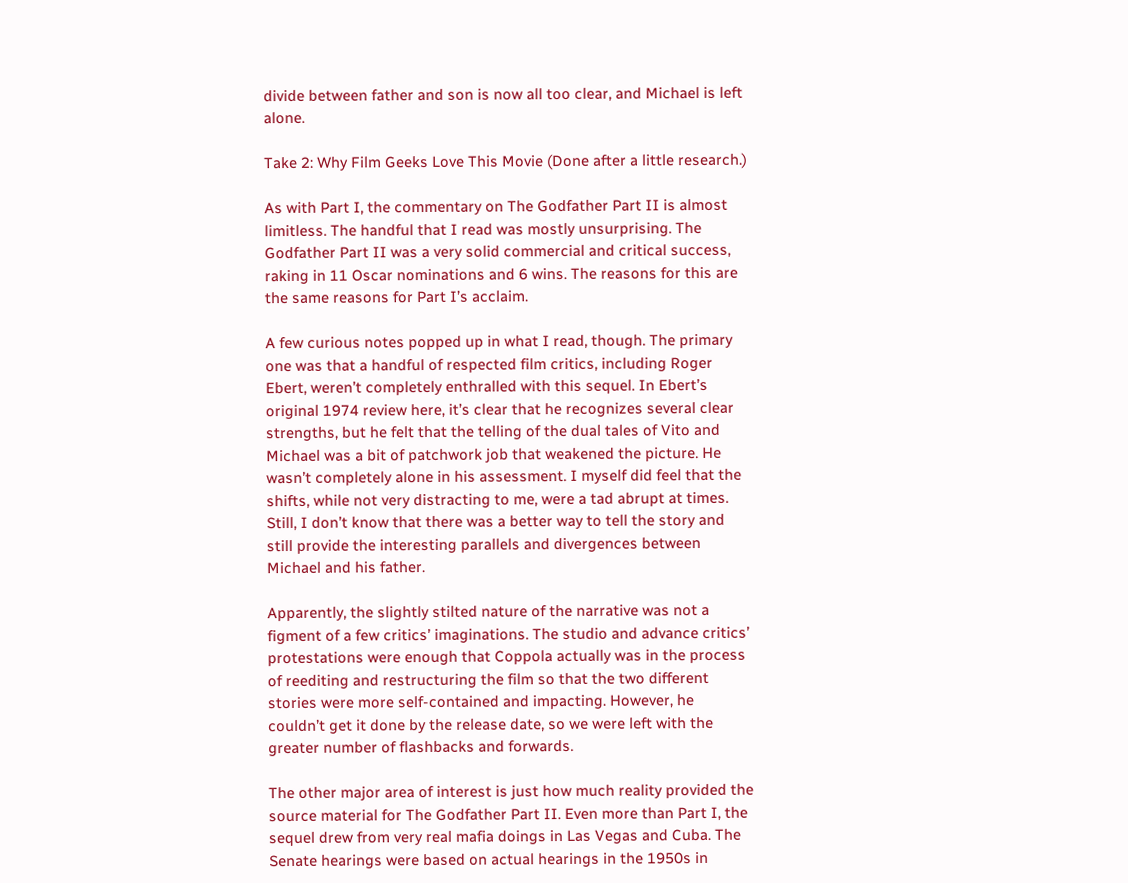divide between father and son is now all too clear, and Michael is left alone.

Take 2: Why Film Geeks Love This Movie (Done after a little research.)

As with Part I, the commentary on The Godfather Part II is almost limitless. The handful that I read was mostly unsurprising. The Godfather Part II was a very solid commercial and critical success, raking in 11 Oscar nominations and 6 wins. The reasons for this are the same reasons for Part I’s acclaim.

A few curious notes popped up in what I read, though. The primary one was that a handful of respected film critics, including Roger Ebert, weren’t completely enthralled with this sequel. In Ebert’s original 1974 review here, it’s clear that he recognizes several clear strengths, but he felt that the telling of the dual tales of Vito and Michael was a bit of patchwork job that weakened the picture. He wasn’t completely alone in his assessment. I myself did feel that the shifts, while not very distracting to me, were a tad abrupt at times. Still, I don’t know that there was a better way to tell the story and still provide the interesting parallels and divergences between Michael and his father.

Apparently, the slightly stilted nature of the narrative was not a figment of a few critics’ imaginations. The studio and advance critics’ protestations were enough that Coppola actually was in the process of reediting and restructuring the film so that the two different stories were more self-contained and impacting. However, he couldn’t get it done by the release date, so we were left with the greater number of flashbacks and forwards.

The other major area of interest is just how much reality provided the source material for The Godfather Part II. Even more than Part I, the sequel drew from very real mafia doings in Las Vegas and Cuba. The Senate hearings were based on actual hearings in the 1950s in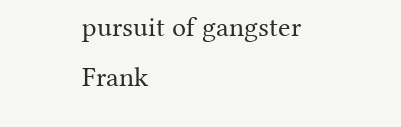pursuit of gangster Frank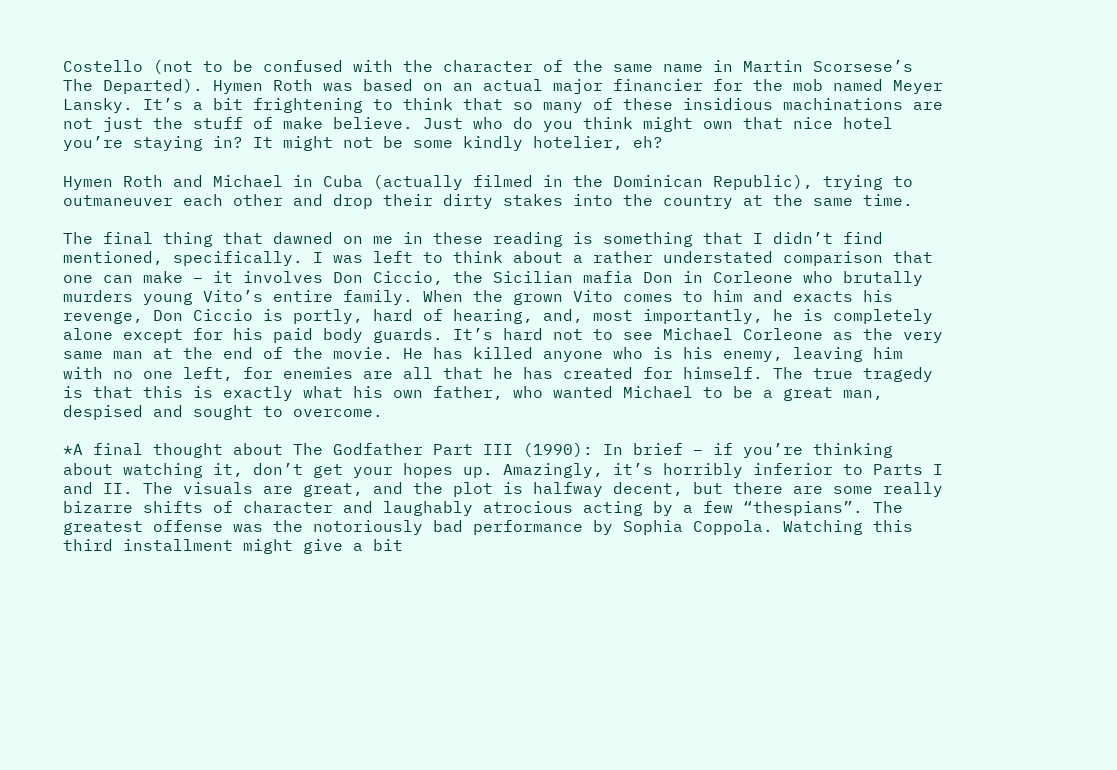Costello (not to be confused with the character of the same name in Martin Scorsese’s The Departed). Hymen Roth was based on an actual major financier for the mob named Meyer Lansky. It’s a bit frightening to think that so many of these insidious machinations are not just the stuff of make believe. Just who do you think might own that nice hotel you’re staying in? It might not be some kindly hotelier, eh?

Hymen Roth and Michael in Cuba (actually filmed in the Dominican Republic), trying to outmaneuver each other and drop their dirty stakes into the country at the same time.

The final thing that dawned on me in these reading is something that I didn’t find mentioned, specifically. I was left to think about a rather understated comparison that one can make – it involves Don Ciccio, the Sicilian mafia Don in Corleone who brutally murders young Vito’s entire family. When the grown Vito comes to him and exacts his revenge, Don Ciccio is portly, hard of hearing, and, most importantly, he is completely alone except for his paid body guards. It’s hard not to see Michael Corleone as the very same man at the end of the movie. He has killed anyone who is his enemy, leaving him with no one left, for enemies are all that he has created for himself. The true tragedy is that this is exactly what his own father, who wanted Michael to be a great man, despised and sought to overcome.

*A final thought about The Godfather Part III (1990): In brief – if you’re thinking about watching it, don’t get your hopes up. Amazingly, it’s horribly inferior to Parts I and II. The visuals are great, and the plot is halfway decent, but there are some really bizarre shifts of character and laughably atrocious acting by a few “thespians”. The greatest offense was the notoriously bad performance by Sophia Coppola. Watching this third installment might give a bit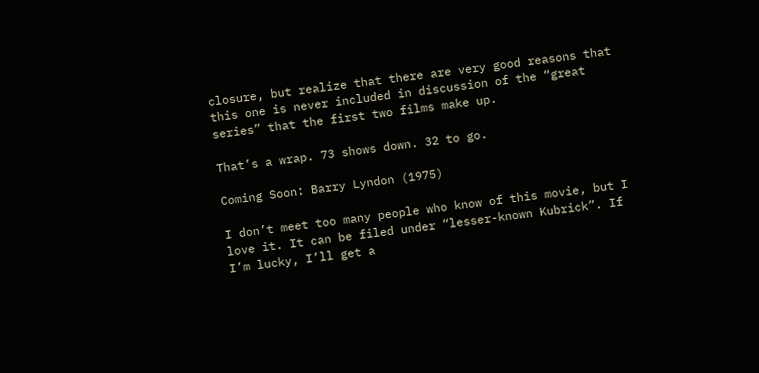closure, but realize that there are very good reasons that this one is never included in discussion of the “great series” that the first two films make up.

That’s a wrap. 73 shows down. 32 to go.

Coming Soon: Barry Lyndon (1975)

I don’t meet too many people who know of this movie, but I love it. It can be filed under “lesser-known Kubrick”. If I’m lucky, I’ll get a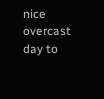nice overcast day to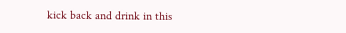kick back and drink in this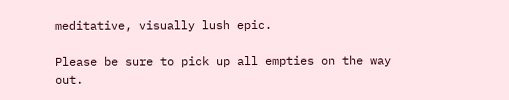meditative, visually lush epic.

Please be sure to pick up all empties on the way out.